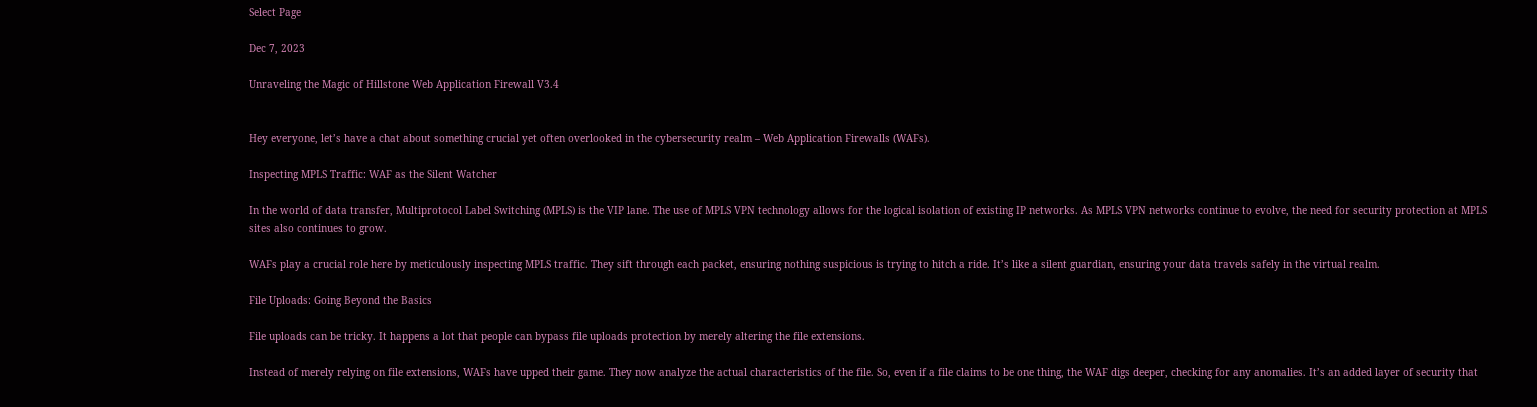Select Page

Dec 7, 2023

Unraveling the Magic of Hillstone Web Application Firewall V3.4


Hey everyone, let’s have a chat about something crucial yet often overlooked in the cybersecurity realm – Web Application Firewalls (WAFs).

Inspecting MPLS Traffic: WAF as the Silent Watcher

In the world of data transfer, Multiprotocol Label Switching (MPLS) is the VIP lane. The use of MPLS VPN technology allows for the logical isolation of existing IP networks. As MPLS VPN networks continue to evolve, the need for security protection at MPLS sites also continues to grow.

WAFs play a crucial role here by meticulously inspecting MPLS traffic. They sift through each packet, ensuring nothing suspicious is trying to hitch a ride. It’s like a silent guardian, ensuring your data travels safely in the virtual realm.

File Uploads: Going Beyond the Basics

File uploads can be tricky. It happens a lot that people can bypass file uploads protection by merely altering the file extensions.

Instead of merely relying on file extensions, WAFs have upped their game. They now analyze the actual characteristics of the file. So, even if a file claims to be one thing, the WAF digs deeper, checking for any anomalies. It’s an added layer of security that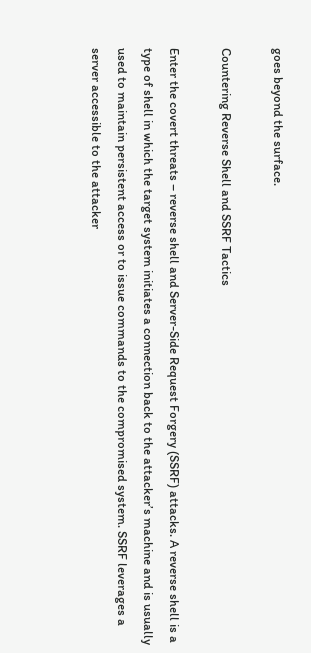goes beyond the surface.

Countering Reverse Shell and SSRF Tactics

Enter the covert threats – reverse shell and Server-Side Request Forgery (SSRF) attacks. A reverse shell is a type of shell in which the target system initiates a connection back to the attacker’s machine and is usually used to maintain persistent access or to issue commands to the compromised system. SSRF leverages a server accessible to the attacker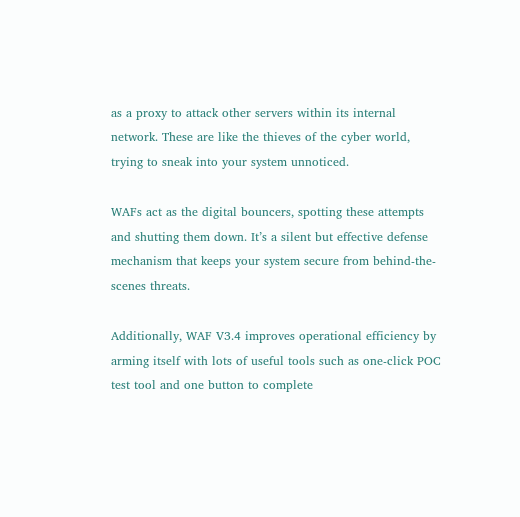as a proxy to attack other servers within its internal network. These are like the thieves of the cyber world, trying to sneak into your system unnoticed.

WAFs act as the digital bouncers, spotting these attempts and shutting them down. It’s a silent but effective defense mechanism that keeps your system secure from behind-the-scenes threats.

Additionally, WAF V3.4 improves operational efficiency by arming itself with lots of useful tools such as one-click POC test tool and one button to complete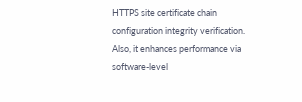HTTPS site certificate chain configuration integrity verification. Also, it enhances performance via software-level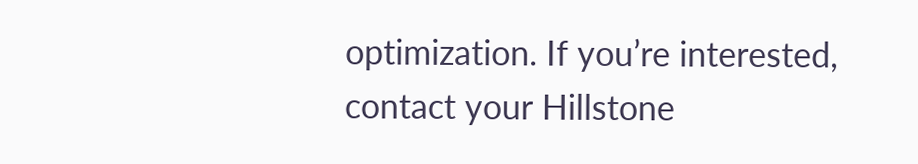optimization. If you’re interested, contact your Hillstone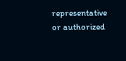representative or authorized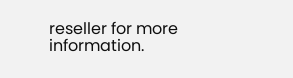reseller for more information.